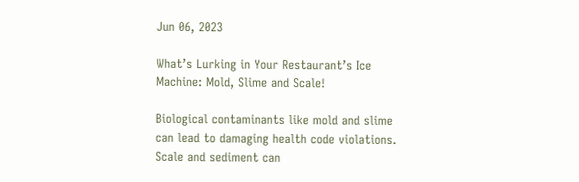Jun 06, 2023

What’s Lurking in Your Restaurant’s Ice Machine: Mold, Slime and Scale!

Biological contaminants like mold and slime can lead to damaging health code violations. Scale and sediment can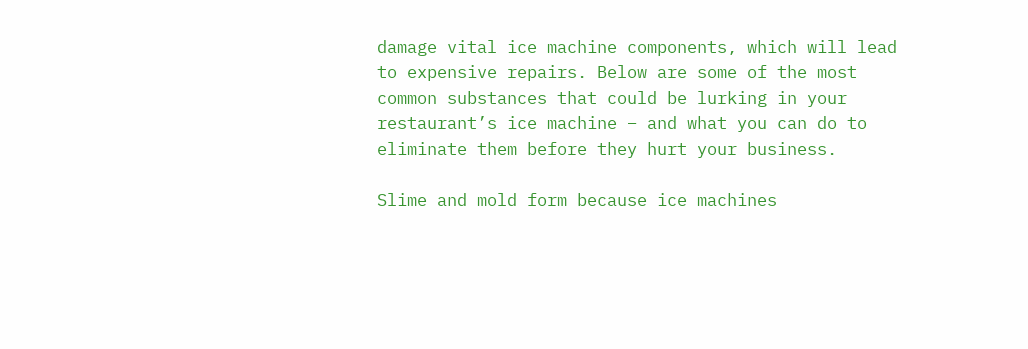damage vital ice machine components, which will lead to expensive repairs. Below are some of the most common substances that could be lurking in your restaurant’s ice machine – and what you can do to eliminate them before they hurt your business.

Slime and mold form because ice machines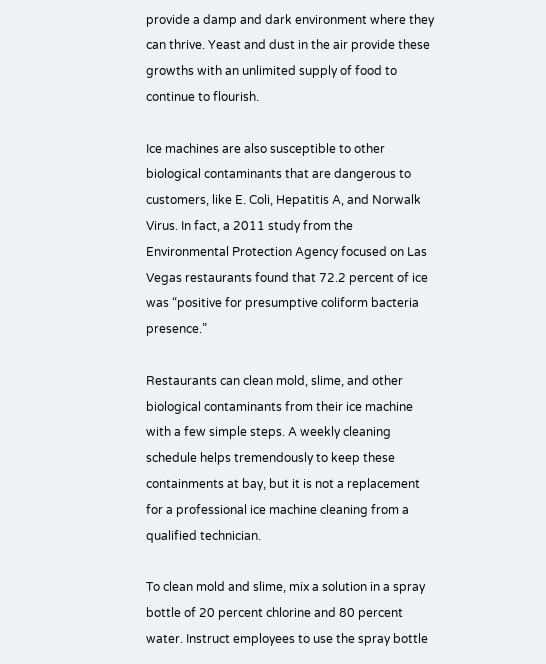provide a damp and dark environment where they can thrive. Yeast and dust in the air provide these growths with an unlimited supply of food to continue to flourish.

Ice machines are also susceptible to other biological contaminants that are dangerous to customers, like E. Coli, Hepatitis A, and Norwalk Virus. In fact, a 2011 study from the Environmental Protection Agency focused on Las Vegas restaurants found that 72.2 percent of ice was “positive for presumptive coliform bacteria presence.”

Restaurants can clean mold, slime, and other biological contaminants from their ice machine with a few simple steps. A weekly cleaning schedule helps tremendously to keep these containments at bay, but it is not a replacement for a professional ice machine cleaning from a qualified technician.

To clean mold and slime, mix a solution in a spray bottle of 20 percent chlorine and 80 percent water. Instruct employees to use the spray bottle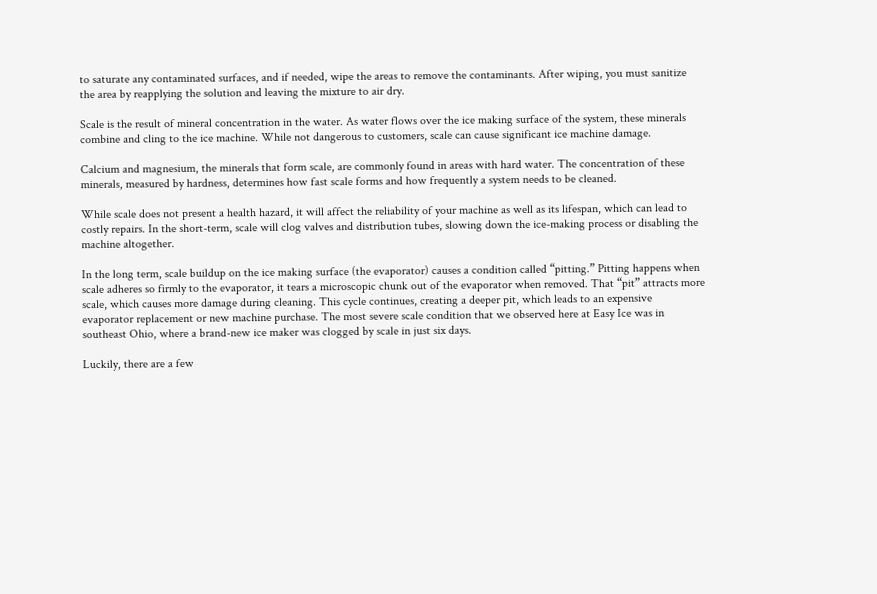to saturate any contaminated surfaces, and if needed, wipe the areas to remove the contaminants. After wiping, you must sanitize the area by reapplying the solution and leaving the mixture to air dry.

Scale is the result of mineral concentration in the water. As water flows over the ice making surface of the system, these minerals combine and cling to the ice machine. While not dangerous to customers, scale can cause significant ice machine damage.

Calcium and magnesium, the minerals that form scale, are commonly found in areas with hard water. The concentration of these minerals, measured by hardness, determines how fast scale forms and how frequently a system needs to be cleaned.

While scale does not present a health hazard, it will affect the reliability of your machine as well as its lifespan, which can lead to costly repairs. In the short-term, scale will clog valves and distribution tubes, slowing down the ice-making process or disabling the machine altogether.

In the long term, scale buildup on the ice making surface (the evaporator) causes a condition called “pitting.” Pitting happens when scale adheres so firmly to the evaporator, it tears a microscopic chunk out of the evaporator when removed. That “pit” attracts more scale, which causes more damage during cleaning. This cycle continues, creating a deeper pit, which leads to an expensive evaporator replacement or new machine purchase. The most severe scale condition that we observed here at Easy Ice was in southeast Ohio, where a brand-new ice maker was clogged by scale in just six days.

Luckily, there are a few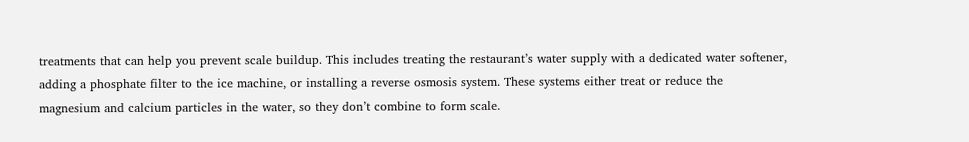treatments that can help you prevent scale buildup. This includes treating the restaurant’s water supply with a dedicated water softener, adding a phosphate filter to the ice machine, or installing a reverse osmosis system. These systems either treat or reduce the magnesium and calcium particles in the water, so they don’t combine to form scale.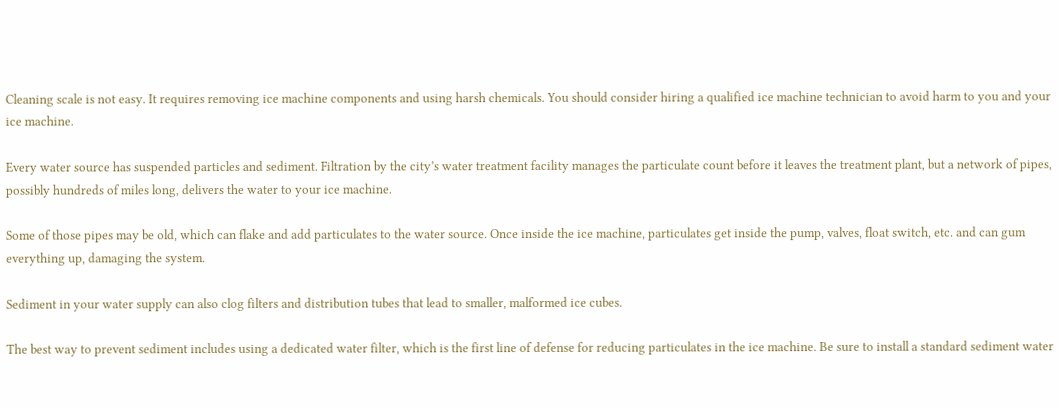Cleaning scale is not easy. It requires removing ice machine components and using harsh chemicals. You should consider hiring a qualified ice machine technician to avoid harm to you and your ice machine.

Every water source has suspended particles and sediment. Filtration by the city’s water treatment facility manages the particulate count before it leaves the treatment plant, but a network of pipes, possibly hundreds of miles long, delivers the water to your ice machine.

Some of those pipes may be old, which can flake and add particulates to the water source. Once inside the ice machine, particulates get inside the pump, valves, float switch, etc. and can gum everything up, damaging the system.

Sediment in your water supply can also clog filters and distribution tubes that lead to smaller, malformed ice cubes.

The best way to prevent sediment includes using a dedicated water filter, which is the first line of defense for reducing particulates in the ice machine. Be sure to install a standard sediment water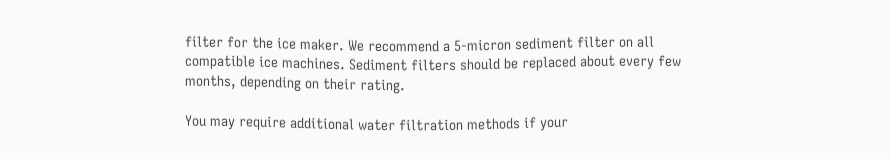filter for the ice maker. We recommend a 5-micron sediment filter on all compatible ice machines. Sediment filters should be replaced about every few months, depending on their rating.

You may require additional water filtration methods if your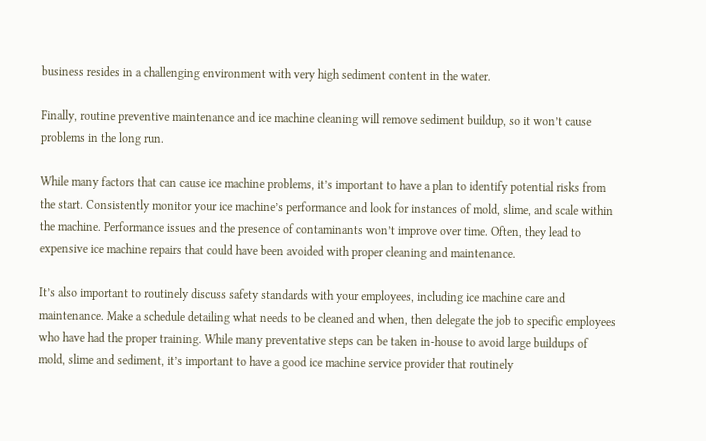business resides in a challenging environment with very high sediment content in the water.

Finally, routine preventive maintenance and ice machine cleaning will remove sediment buildup, so it won’t cause problems in the long run.

While many factors that can cause ice machine problems, it’s important to have a plan to identify potential risks from the start. Consistently monitor your ice machine’s performance and look for instances of mold, slime, and scale within the machine. Performance issues and the presence of contaminants won’t improve over time. Often, they lead to expensive ice machine repairs that could have been avoided with proper cleaning and maintenance.

It’s also important to routinely discuss safety standards with your employees, including ice machine care and maintenance. Make a schedule detailing what needs to be cleaned and when, then delegate the job to specific employees who have had the proper training. While many preventative steps can be taken in-house to avoid large buildups of mold, slime and sediment, it’s important to have a good ice machine service provider that routinely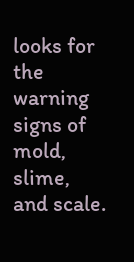looks for the warning signs of mold, slime, and scale.